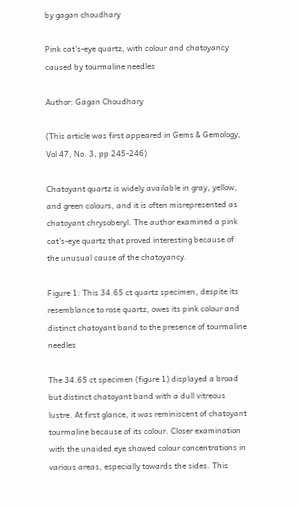by gagan choudhary

Pink cat’s-eye quartz, with colour and chatoyancy caused by tourmaline needles

Author: Gagan Choudhary

(This article was first appeared in Gems & Gemology, Vol 47, No. 3, pp 245-246)

Chatoyant quartz is widely available in gray, yellow, and green colours, and it is often misrepresented as chatoyant chrysoberyl. The author examined a pink cat’s-eye quartz that proved interesting because of the unusual cause of the chatoyancy.

Figure 1: This 34.65 ct quartz specimen, despite its resemblance to rose quartz, owes its pink colour and distinct chatoyant band to the presence of tourmaline needles

The 34.65 ct specimen (figure 1) displayed a broad but distinct chatoyant band with a dull vitreous lustre. At first glance, it was reminiscent of chatoyant tourmaline because of its colour. Closer examination with the unaided eye showed colour concentrations in various areas, especially towards the sides. This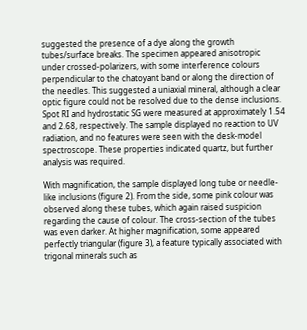suggested the presence of a dye along the growth tubes/surface breaks. The specimen appeared anisotropic under crossed-polarizers, with some interference colours perpendicular to the chatoyant band or along the direction of the needles. This suggested a uniaxial mineral, although a clear optic figure could not be resolved due to the dense inclusions. Spot RI and hydrostatic SG were measured at approximately 1.54 and 2.68, respectively. The sample displayed no reaction to UV radiation, and no features were seen with the desk-model spectroscope. These properties indicated quartz, but further analysis was required.

With magnification, the sample displayed long tube or needle-like inclusions (figure 2). From the side, some pink colour was observed along these tubes, which again raised suspicion regarding the cause of colour. The cross-section of the tubes was even darker. At higher magnification, some appeared perfectly triangular (figure 3), a feature typically associated with trigonal minerals such as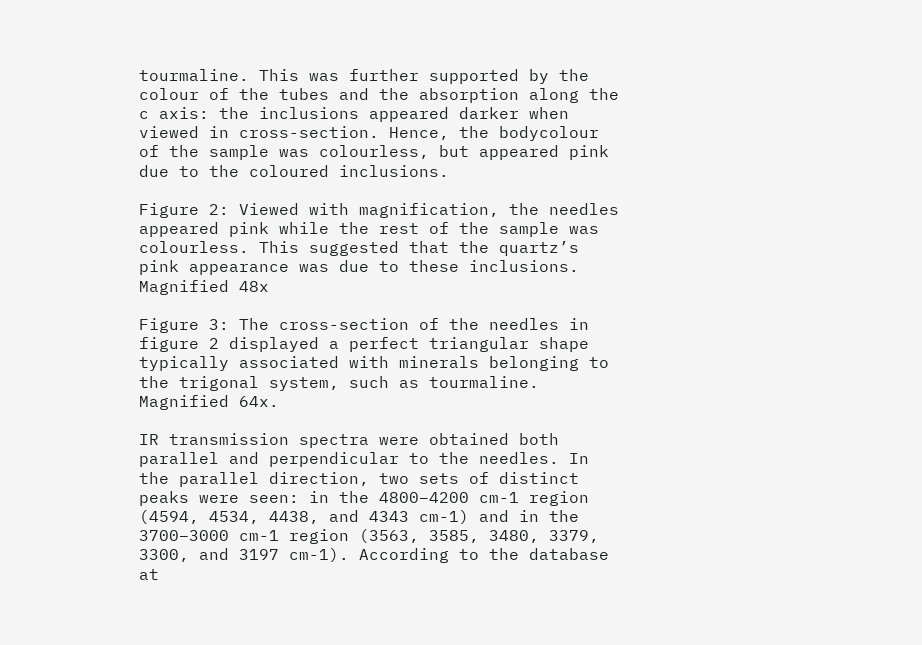tourmaline. This was further supported by the colour of the tubes and the absorption along the c axis: the inclusions appeared darker when viewed in cross-section. Hence, the bodycolour of the sample was colourless, but appeared pink due to the coloured inclusions.

Figure 2: Viewed with magnification, the needles appeared pink while the rest of the sample was colourless. This suggested that the quartz’s pink appearance was due to these inclusions. Magnified 48x

Figure 3: The cross-section of the needles in figure 2 displayed a perfect triangular shape typically associated with minerals belonging to the trigonal system, such as tourmaline. Magnified 64x.

IR transmission spectra were obtained both parallel and perpendicular to the needles. In the parallel direction, two sets of distinct peaks were seen: in the 4800–4200 cm-1 region (4594, 4534, 4438, and 4343 cm-1) and in the 3700–3000 cm-1 region (3563, 3585, 3480, 3379, 3300, and 3197 cm-1). According to the database at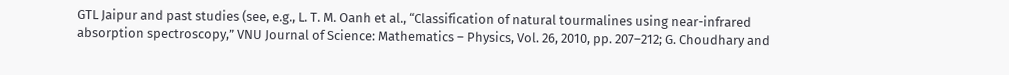GTL Jaipur and past studies (see, e.g., L. T. M. Oanh et al., “Classification of natural tourmalines using near-infrared absorption spectroscopy,” VNU Journal of Science: Mathematics – Physics, Vol. 26, 2010, pp. 207–212; G. Choudhary and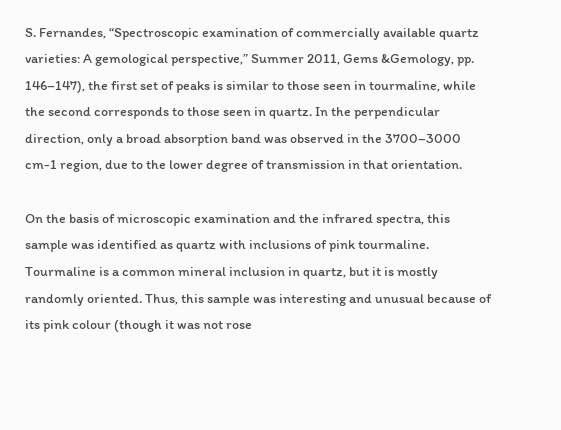S. Fernandes, “Spectroscopic examination of commercially available quartz varieties: A gemological perspective,” Summer 2011, Gems &Gemology, pp. 146–147), the first set of peaks is similar to those seen in tourmaline, while the second corresponds to those seen in quartz. In the perpendicular direction, only a broad absorption band was observed in the 3700–3000 cm-1 region, due to the lower degree of transmission in that orientation.

On the basis of microscopic examination and the infrared spectra, this sample was identified as quartz with inclusions of pink tourmaline. Tourmaline is a common mineral inclusion in quartz, but it is mostly randomly oriented. Thus, this sample was interesting and unusual because of its pink colour (though it was not rose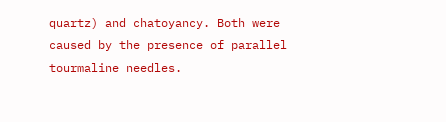quartz) and chatoyancy. Both were caused by the presence of parallel tourmaline needles.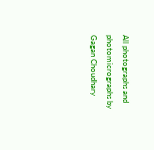All photographs and photomicrographs by Gagan Choudhary